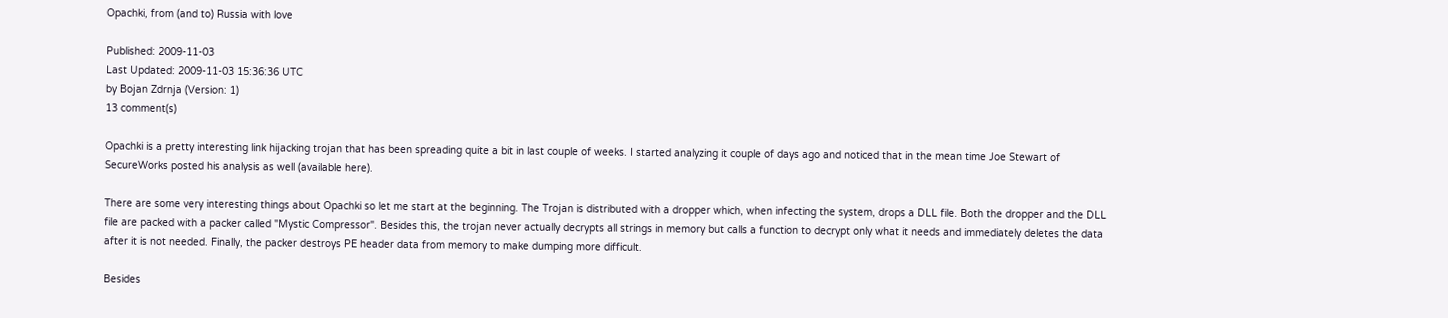Opachki, from (and to) Russia with love

Published: 2009-11-03
Last Updated: 2009-11-03 15:36:36 UTC
by Bojan Zdrnja (Version: 1)
13 comment(s)

Opachki is a pretty interesting link hijacking trojan that has been spreading quite a bit in last couple of weeks. I started analyzing it couple of days ago and noticed that in the mean time Joe Stewart of SecureWorks posted his analysis as well (available here).

There are some very interesting things about Opachki so let me start at the beginning. The Trojan is distributed with a dropper which, when infecting the system, drops a DLL file. Both the dropper and the DLL file are packed with a packer called "Mystic Compressor". Besides this, the trojan never actually decrypts all strings in memory but calls a function to decrypt only what it needs and immediately deletes the data after it is not needed. Finally, the packer destroys PE header data from memory to make dumping more difficult.

Besides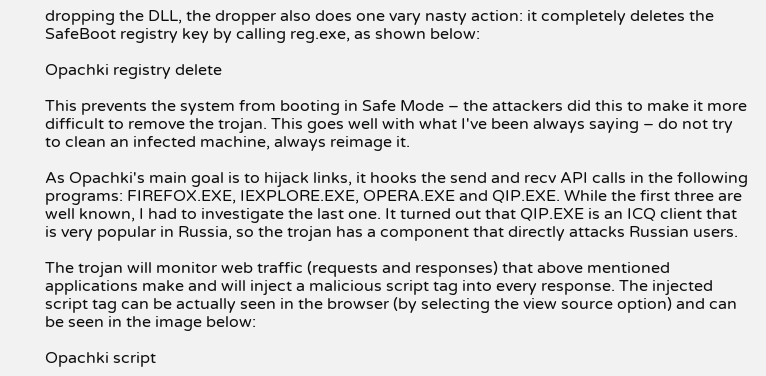dropping the DLL, the dropper also does one vary nasty action: it completely deletes the SafeBoot registry key by calling reg.exe, as shown below:

Opachki registry delete

This prevents the system from booting in Safe Mode – the attackers did this to make it more difficult to remove the trojan. This goes well with what I've been always saying – do not try to clean an infected machine, always reimage it.

As Opachki's main goal is to hijack links, it hooks the send and recv API calls in the following programs: FIREFOX.EXE, IEXPLORE.EXE, OPERA.EXE and QIP.EXE. While the first three are well known, I had to investigate the last one. It turned out that QIP.EXE is an ICQ client that is very popular in Russia, so the trojan has a component that directly attacks Russian users.

The trojan will monitor web traffic (requests and responses) that above mentioned applications make and will inject a malicious script tag into every response. The injected script tag can be actually seen in the browser (by selecting the view source option) and can be seen in the image below:

Opachki script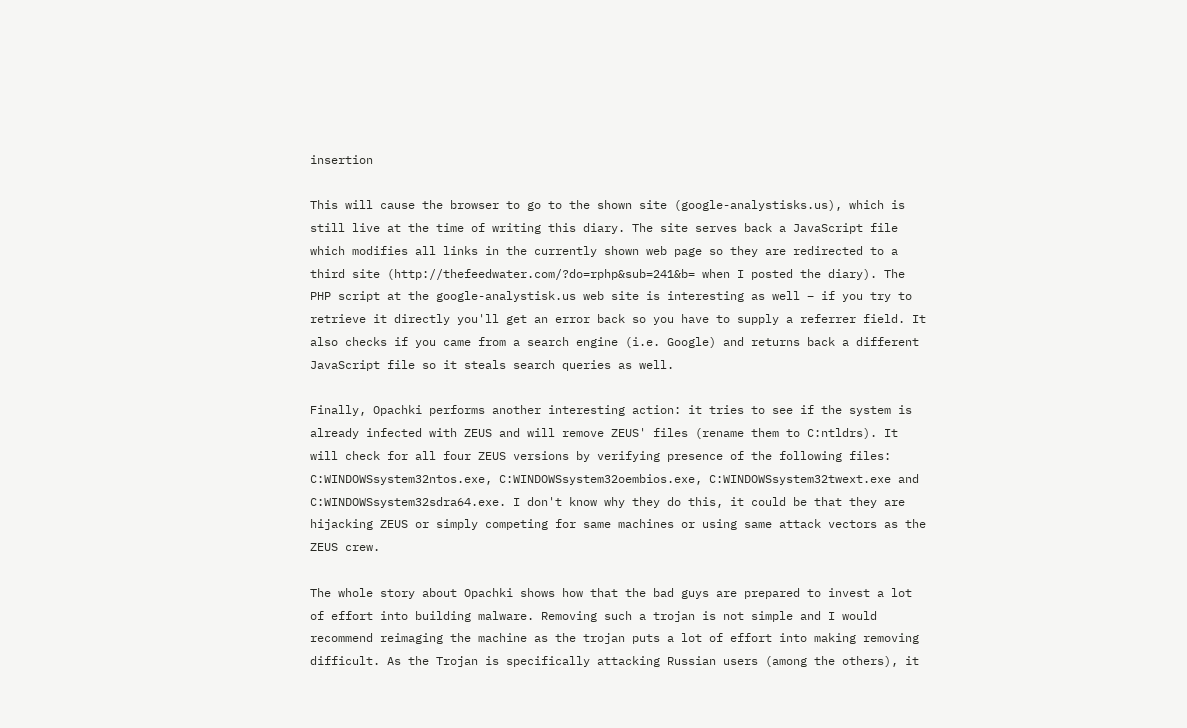insertion

This will cause the browser to go to the shown site (google-analystisks.us), which is still live at the time of writing this diary. The site serves back a JavaScript file which modifies all links in the currently shown web page so they are redirected to a third site (http://thefeedwater.com/?do=rphp&sub=241&b= when I posted the diary). The PHP script at the google-analystisk.us web site is interesting as well – if you try to retrieve it directly you'll get an error back so you have to supply a referrer field. It also checks if you came from a search engine (i.e. Google) and returns back a different JavaScript file so it steals search queries as well.

Finally, Opachki performs another interesting action: it tries to see if the system is already infected with ZEUS and will remove ZEUS' files (rename them to C:ntldrs). It will check for all four ZEUS versions by verifying presence of the following files: C:WINDOWSsystem32ntos.exe, C:WINDOWSsystem32oembios.exe, C:WINDOWSsystem32twext.exe and C:WINDOWSsystem32sdra64.exe. I don't know why they do this, it could be that they are hijacking ZEUS or simply competing for same machines or using same attack vectors as the ZEUS crew.

The whole story about Opachki shows how that the bad guys are prepared to invest a lot of effort into building malware. Removing such a trojan is not simple and I would recommend reimaging the machine as the trojan puts a lot of effort into making removing difficult. As the Trojan is specifically attacking Russian users (among the others), it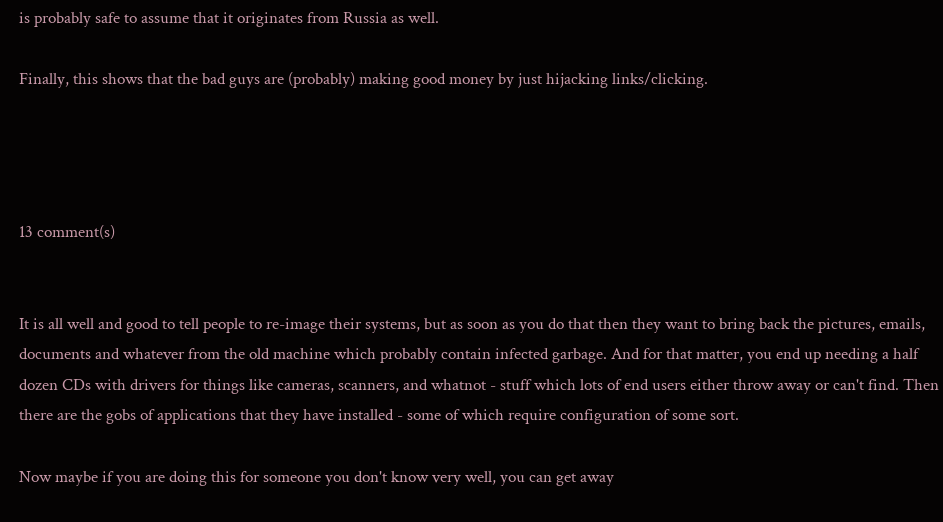is probably safe to assume that it originates from Russia as well.

Finally, this shows that the bad guys are (probably) making good money by just hijacking links/clicking.




13 comment(s)


It is all well and good to tell people to re-image their systems, but as soon as you do that then they want to bring back the pictures, emails, documents and whatever from the old machine which probably contain infected garbage. And for that matter, you end up needing a half dozen CDs with drivers for things like cameras, scanners, and whatnot - stuff which lots of end users either throw away or can't find. Then there are the gobs of applications that they have installed - some of which require configuration of some sort.

Now maybe if you are doing this for someone you don't know very well, you can get away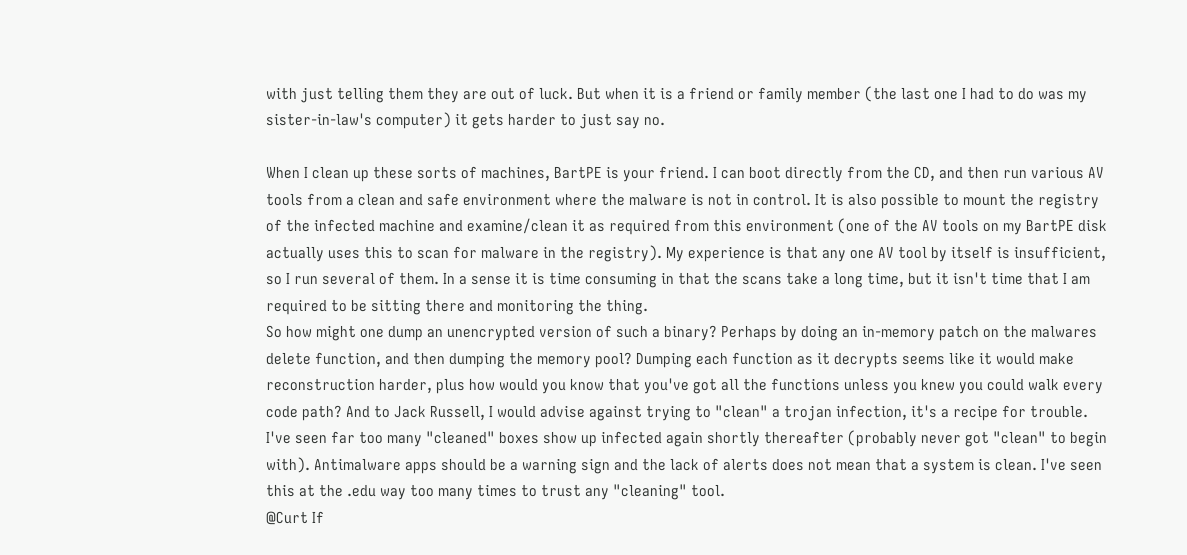with just telling them they are out of luck. But when it is a friend or family member (the last one I had to do was my sister-in-law's computer) it gets harder to just say no.

When I clean up these sorts of machines, BartPE is your friend. I can boot directly from the CD, and then run various AV tools from a clean and safe environment where the malware is not in control. It is also possible to mount the registry of the infected machine and examine/clean it as required from this environment (one of the AV tools on my BartPE disk actually uses this to scan for malware in the registry). My experience is that any one AV tool by itself is insufficient, so I run several of them. In a sense it is time consuming in that the scans take a long time, but it isn't time that I am required to be sitting there and monitoring the thing.
So how might one dump an unencrypted version of such a binary? Perhaps by doing an in-memory patch on the malwares delete function, and then dumping the memory pool? Dumping each function as it decrypts seems like it would make reconstruction harder, plus how would you know that you've got all the functions unless you knew you could walk every code path? And to Jack Russell, I would advise against trying to "clean" a trojan infection, it's a recipe for trouble. I've seen far too many "cleaned" boxes show up infected again shortly thereafter (probably never got "clean" to begin with). Antimalware apps should be a warning sign and the lack of alerts does not mean that a system is clean. I've seen this at the .edu way too many times to trust any "cleaning" tool.
@Curt If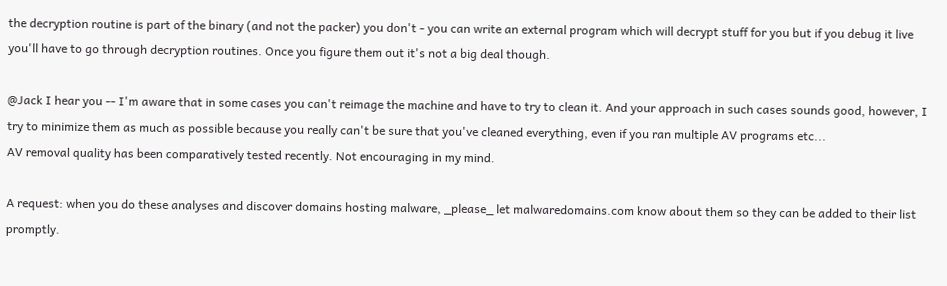the decryption routine is part of the binary (and not the packer) you don't - you can write an external program which will decrypt stuff for you but if you debug it live you'll have to go through decryption routines. Once you figure them out it's not a big deal though.

@Jack I hear you -- I'm aware that in some cases you can't reimage the machine and have to try to clean it. And your approach in such cases sounds good, however, I try to minimize them as much as possible because you really can't be sure that you've cleaned everything, even if you ran multiple AV programs etc...
AV removal quality has been comparatively tested recently. Not encouraging in my mind.

A request: when you do these analyses and discover domains hosting malware, _please_ let malwaredomains.com know about them so they can be added to their list promptly.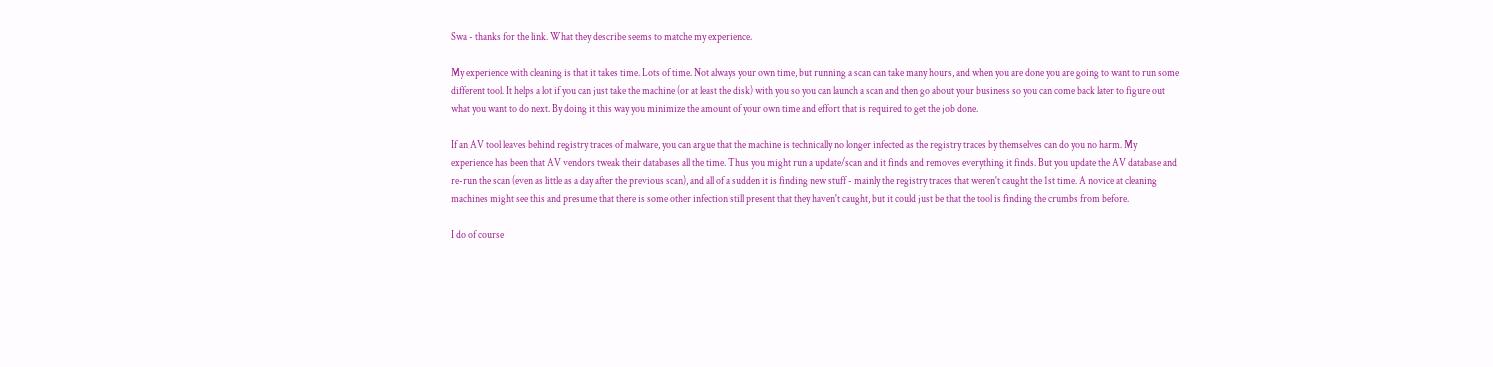Swa - thanks for the link. What they describe seems to matche my experience.

My experience with cleaning is that it takes time. Lots of time. Not always your own time, but running a scan can take many hours, and when you are done you are going to want to run some different tool. It helps a lot if you can just take the machine (or at least the disk) with you so you can launch a scan and then go about your business so you can come back later to figure out what you want to do next. By doing it this way you minimize the amount of your own time and effort that is required to get the job done.

If an AV tool leaves behind registry traces of malware, you can argue that the machine is technically no longer infected as the registry traces by themselves can do you no harm. My experience has been that AV vendors tweak their databases all the time. Thus you might run a update/scan and it finds and removes everything it finds. But you update the AV database and re-run the scan (even as little as a day after the previous scan), and all of a sudden it is finding new stuff - mainly the registry traces that weren't caught the 1st time. A novice at cleaning machines might see this and presume that there is some other infection still present that they haven't caught, but it could just be that the tool is finding the crumbs from before.

I do of course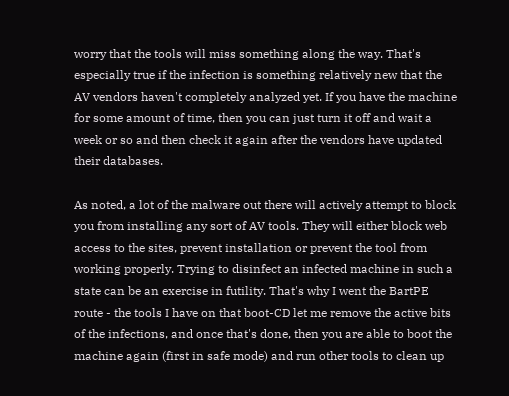worry that the tools will miss something along the way. That's especially true if the infection is something relatively new that the AV vendors haven't completely analyzed yet. If you have the machine for some amount of time, then you can just turn it off and wait a week or so and then check it again after the vendors have updated their databases.

As noted, a lot of the malware out there will actively attempt to block you from installing any sort of AV tools. They will either block web access to the sites, prevent installation or prevent the tool from working properly. Trying to disinfect an infected machine in such a state can be an exercise in futility. That's why I went the BartPE route - the tools I have on that boot-CD let me remove the active bits of the infections, and once that's done, then you are able to boot the machine again (first in safe mode) and run other tools to clean up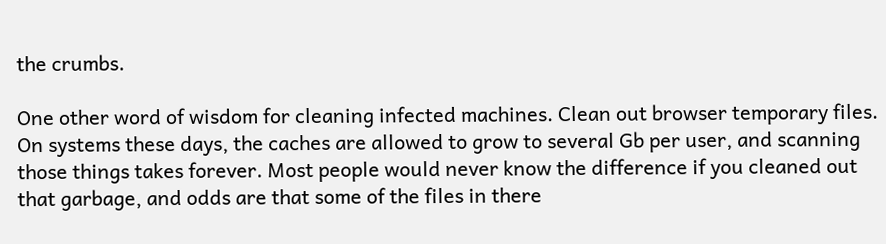the crumbs.

One other word of wisdom for cleaning infected machines. Clean out browser temporary files. On systems these days, the caches are allowed to grow to several Gb per user, and scanning those things takes forever. Most people would never know the difference if you cleaned out that garbage, and odds are that some of the files in there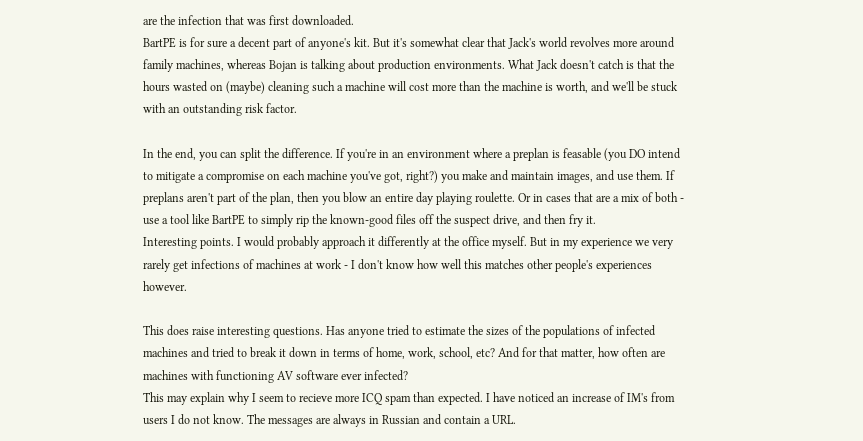are the infection that was first downloaded.
BartPE is for sure a decent part of anyone's kit. But it's somewhat clear that Jack's world revolves more around family machines, whereas Bojan is talking about production environments. What Jack doesn't catch is that the hours wasted on (maybe) cleaning such a machine will cost more than the machine is worth, and we'll be stuck with an outstanding risk factor.

In the end, you can split the difference. If you're in an environment where a preplan is feasable (you DO intend to mitigate a compromise on each machine you've got, right?) you make and maintain images, and use them. If preplans aren't part of the plan, then you blow an entire day playing roulette. Or in cases that are a mix of both - use a tool like BartPE to simply rip the known-good files off the suspect drive, and then fry it.
Interesting points. I would probably approach it differently at the office myself. But in my experience we very rarely get infections of machines at work - I don't know how well this matches other people's experiences however.

This does raise interesting questions. Has anyone tried to estimate the sizes of the populations of infected machines and tried to break it down in terms of home, work, school, etc? And for that matter, how often are machines with functioning AV software ever infected?
This may explain why I seem to recieve more ICQ spam than expected. I have noticed an increase of IM's from users I do not know. The messages are always in Russian and contain a URL.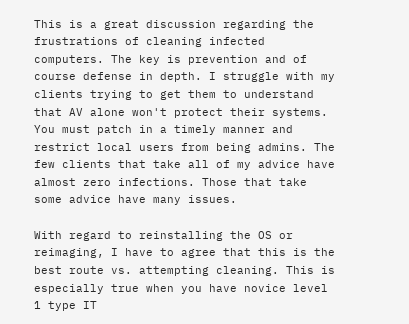This is a great discussion regarding the frustrations of cleaning infected computers. The key is prevention and of course defense in depth. I struggle with my clients trying to get them to understand that AV alone won't protect their systems. You must patch in a timely manner and restrict local users from being admins. The few clients that take all of my advice have almost zero infections. Those that take some advice have many issues.

With regard to reinstalling the OS or reimaging, I have to agree that this is the best route vs. attempting cleaning. This is especially true when you have novice level 1 type IT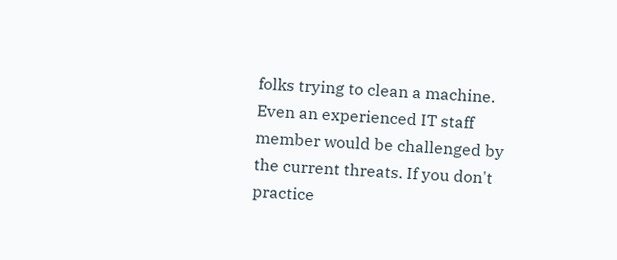folks trying to clean a machine. Even an experienced IT staff member would be challenged by the current threats. If you don't practice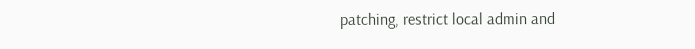patching, restrict local admin and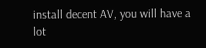install decent AV, you will have a lot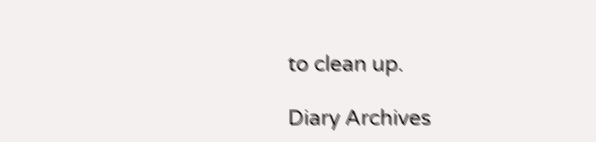to clean up.

Diary Archives